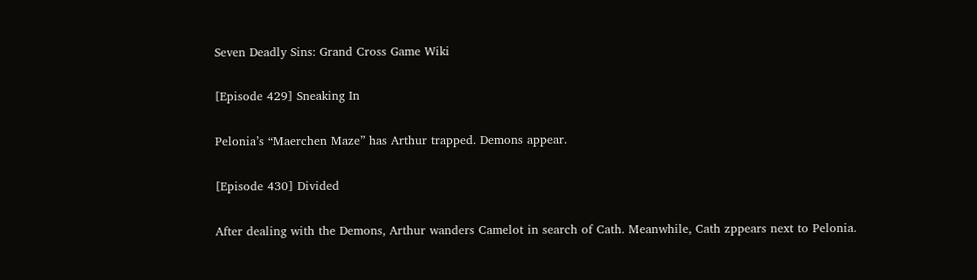Seven Deadly Sins: Grand Cross Game Wiki

[Episode 429] Sneaking In

Pelonia’s “Maerchen Maze” has Arthur trapped. Demons appear.

[Episode 430] Divided

After dealing with the Demons, Arthur wanders Camelot in search of Cath. Meanwhile, Cath zppears next to Pelonia.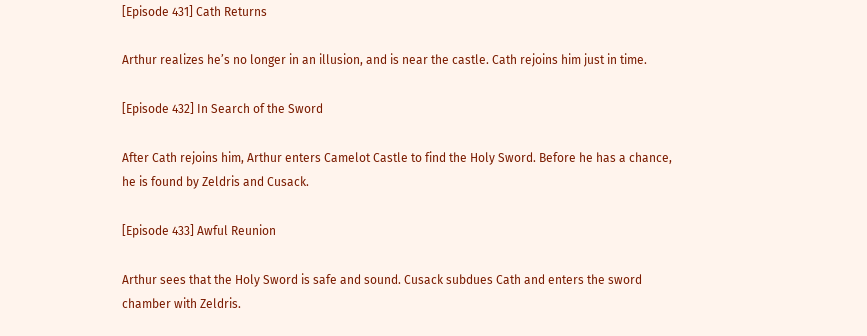[Episode 431] Cath Returns

Arthur realizes he’s no longer in an illusion, and is near the castle. Cath rejoins him just in time.

[Episode 432] In Search of the Sword

After Cath rejoins him, Arthur enters Camelot Castle to find the Holy Sword. Before he has a chance, he is found by Zeldris and Cusack.

[Episode 433] Awful Reunion

Arthur sees that the Holy Sword is safe and sound. Cusack subdues Cath and enters the sword chamber with Zeldris.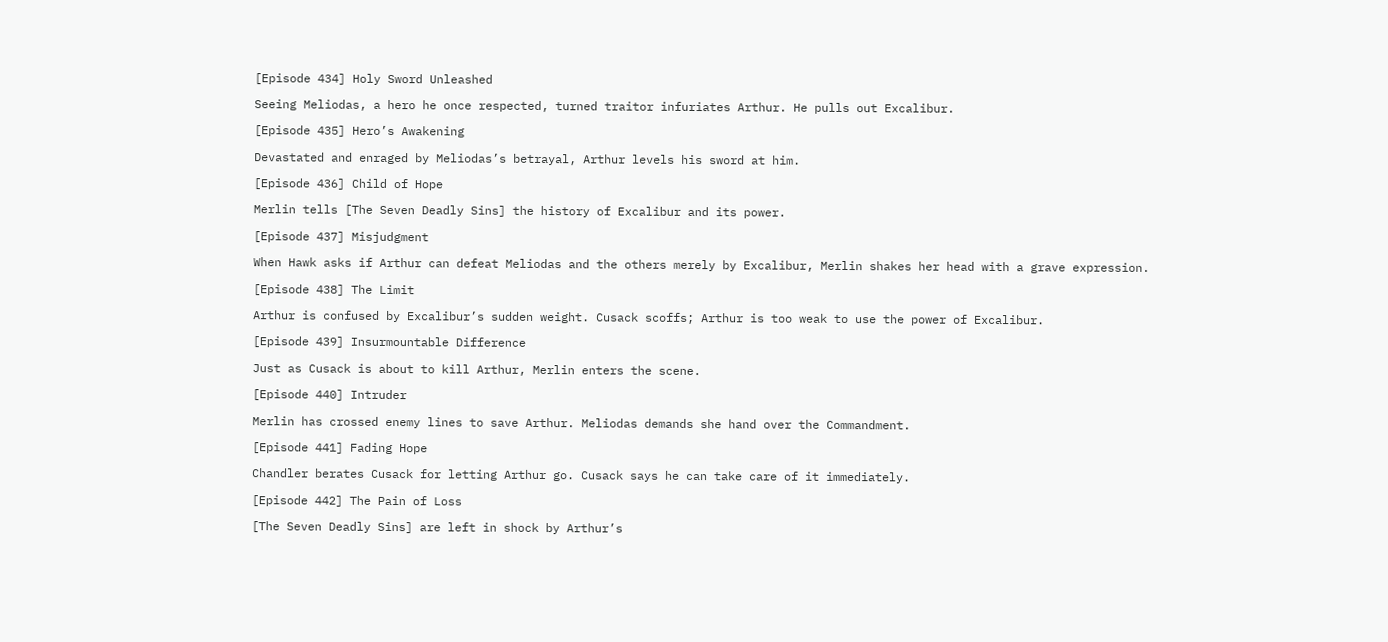[Episode 434] Holy Sword Unleashed

Seeing Meliodas, a hero he once respected, turned traitor infuriates Arthur. He pulls out Excalibur.

[Episode 435] Hero’s Awakening

Devastated and enraged by Meliodas’s betrayal, Arthur levels his sword at him.

[Episode 436] Child of Hope

Merlin tells [The Seven Deadly Sins] the history of Excalibur and its power.

[Episode 437] Misjudgment

When Hawk asks if Arthur can defeat Meliodas and the others merely by Excalibur, Merlin shakes her head with a grave expression.

[Episode 438] The Limit

Arthur is confused by Excalibur’s sudden weight. Cusack scoffs; Arthur is too weak to use the power of Excalibur.

[Episode 439] Insurmountable Difference

Just as Cusack is about to kill Arthur, Merlin enters the scene.

[Episode 440] Intruder

Merlin has crossed enemy lines to save Arthur. Meliodas demands she hand over the Commandment.

[Episode 441] Fading Hope

Chandler berates Cusack for letting Arthur go. Cusack says he can take care of it immediately.

[Episode 442] The Pain of Loss

[The Seven Deadly Sins] are left in shock by Arthur’s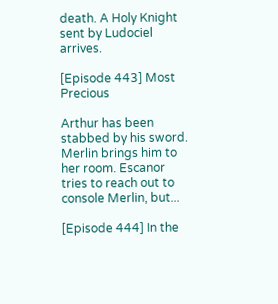death. A Holy Knight sent by Ludociel arrives.

[Episode 443] Most Precious

Arthur has been stabbed by his sword. Merlin brings him to her room. Escanor tries to reach out to console Merlin, but...

[Episode 444] In the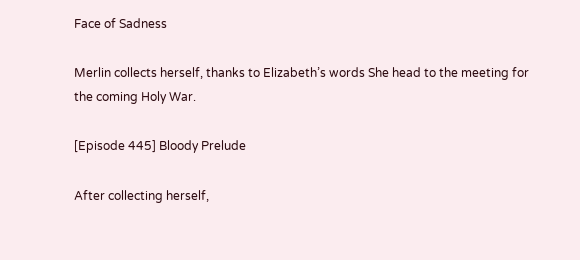Face of Sadness

Merlin collects herself, thanks to Elizabeth’s words She head to the meeting for the coming Holy War.

[Episode 445] Bloody Prelude

After collecting herself,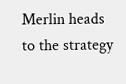Merlin heads to the strategy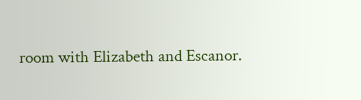room with Elizabeth and Escanor.